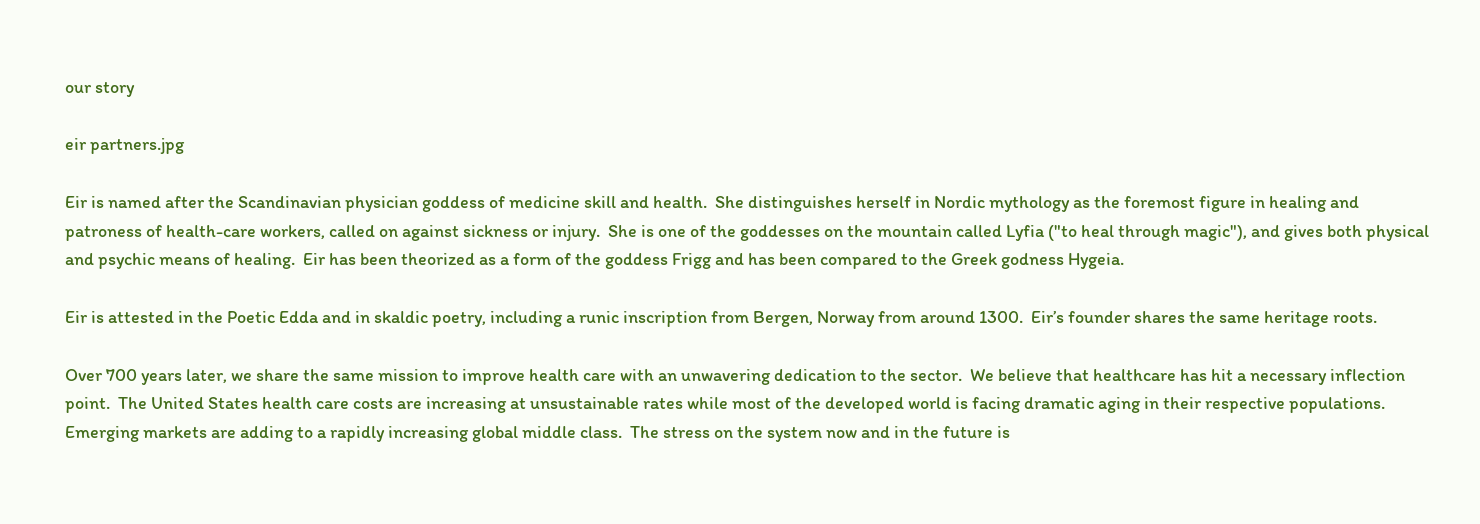our story

eir partners.jpg

Eir is named after the Scandinavian physician goddess of medicine skill and health.  She distinguishes herself in Nordic mythology as the foremost figure in healing and patroness of health-care workers, called on against sickness or injury.  She is one of the goddesses on the mountain called Lyfia ("to heal through magic"), and gives both physical and psychic means of healing.  Eir has been theorized as a form of the goddess Frigg and has been compared to the Greek godness Hygeia.

Eir is attested in the Poetic Edda and in skaldic poetry, including a runic inscription from Bergen, Norway from around 1300.  Eir’s founder shares the same heritage roots.

Over 700 years later, we share the same mission to improve health care with an unwavering dedication to the sector.  We believe that healthcare has hit a necessary inflection point.  The United States health care costs are increasing at unsustainable rates while most of the developed world is facing dramatic aging in their respective populations.  Emerging markets are adding to a rapidly increasing global middle class.  The stress on the system now and in the future is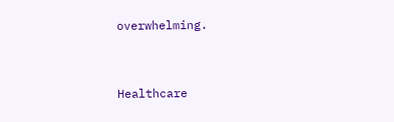overwhelming.


Healthcare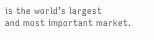is the world’s largest
and most important market.